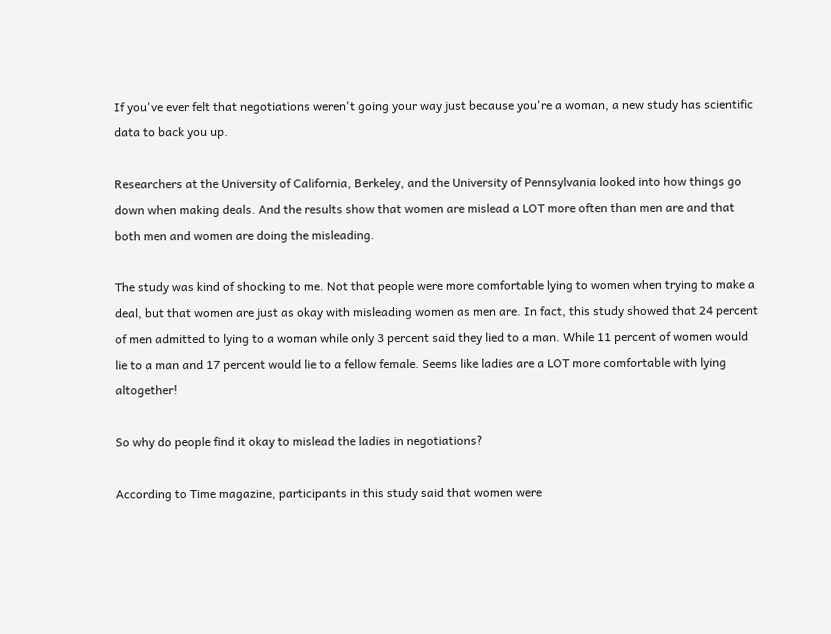If you've ever felt that negotiations weren't going your way just because you're a woman, a new study has scientific data to back you up.

Researchers at the University of California, Berkeley, and the University of Pennsylvania looked into how things go down when making deals. And the results show that women are mislead a LOT more often than men are and that both men and women are doing the misleading.

The study was kind of shocking to me. Not that people were more comfortable lying to women when trying to make a deal, but that women are just as okay with misleading women as men are. In fact, this study showed that 24 percent of men admitted to lying to a woman while only 3 percent said they lied to a man. While 11 percent of women would lie to a man and 17 percent would lie to a fellow female. Seems like ladies are a LOT more comfortable with lying altogether!

So why do people find it okay to mislead the ladies in negotiations?

According to Time magazine, participants in this study said that women were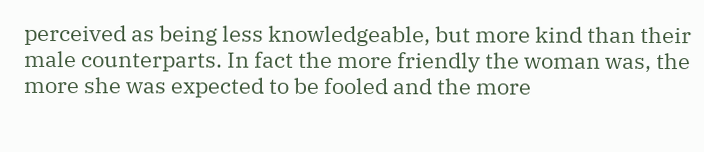perceived as being less knowledgeable, but more kind than their male counterparts. In fact the more friendly the woman was, the more she was expected to be fooled and the more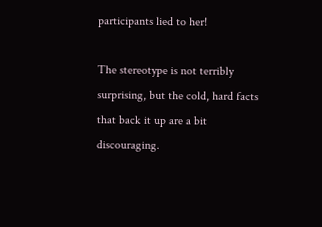participants lied to her!

The stereotype is not terribly surprising, but the cold, hard facts that back it up are a bit discouraging.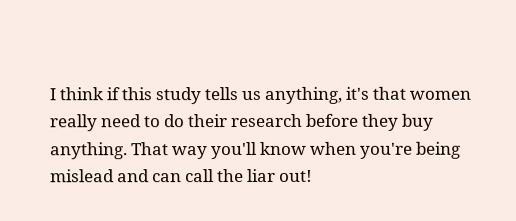I think if this study tells us anything, it's that women really need to do their research before they buy anything. That way you'll know when you're being mislead and can call the liar out!